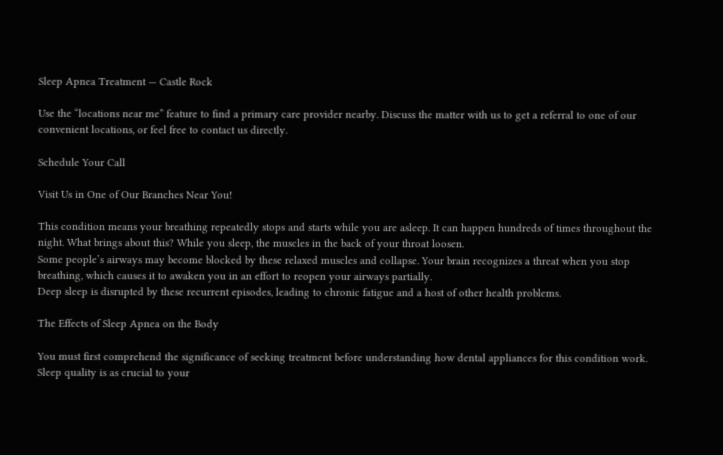Sleep Apnea Treatment — Castle Rock

Use the “locations near me” feature to find a primary care provider nearby. Discuss the matter with us to get a referral to one of our convenient locations, or feel free to contact us directly.

Schedule Your Call

Visit Us in One of Our Branches Near You!

This condition means your breathing repeatedly stops and starts while you are asleep. It can happen hundreds of times throughout the night. What brings about this? While you sleep, the muscles in the back of your throat loosen.
Some people’s airways may become blocked by these relaxed muscles and collapse. Your brain recognizes a threat when you stop breathing, which causes it to awaken you in an effort to reopen your airways partially.
Deep sleep is disrupted by these recurrent episodes, leading to chronic fatigue and a host of other health problems.

The Effects of Sleep Apnea on the Body

You must first comprehend the significance of seeking treatment before understanding how dental appliances for this condition work.
Sleep quality is as crucial to your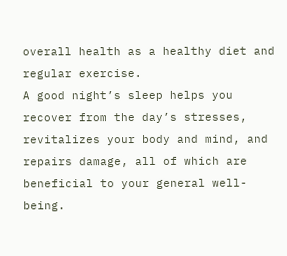overall health as a healthy diet and regular exercise.
A good night’s sleep helps you recover from the day’s stresses, revitalizes your body and mind, and repairs damage, all of which are beneficial to your general well-being.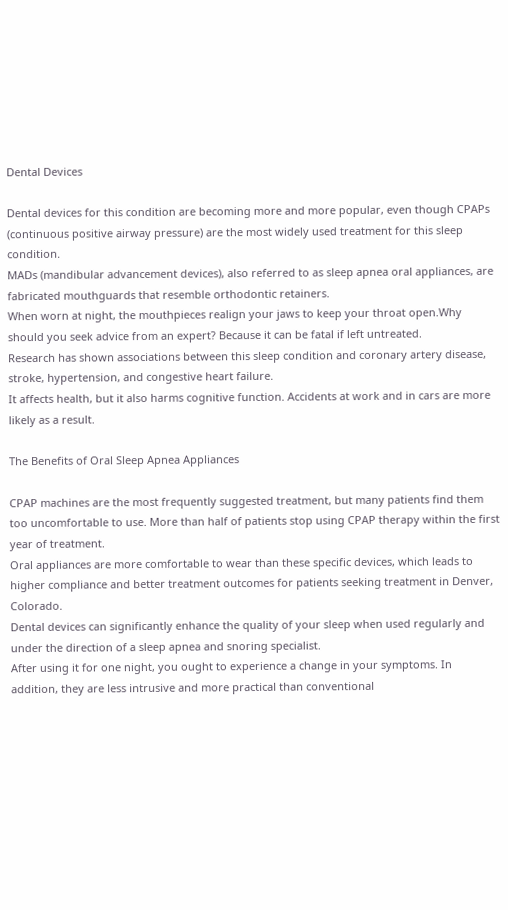Dental Devices

Dental devices for this condition are becoming more and more popular, even though CPAPs (continuous positive airway pressure) are the most widely used treatment for this sleep condition.
MADs (mandibular advancement devices), also referred to as sleep apnea oral appliances, are fabricated mouthguards that resemble orthodontic retainers.
When worn at night, the mouthpieces realign your jaws to keep your throat open.Why should you seek advice from an expert? Because it can be fatal if left untreated.
Research has shown associations between this sleep condition and coronary artery disease, stroke, hypertension, and congestive heart failure.
It affects health, but it also harms cognitive function. Accidents at work and in cars are more likely as a result.

The Benefits of Oral Sleep Apnea Appliances

CPAP machines are the most frequently suggested treatment, but many patients find them too uncomfortable to use. More than half of patients stop using CPAP therapy within the first year of treatment.
Oral appliances are more comfortable to wear than these specific devices, which leads to higher compliance and better treatment outcomes for patients seeking treatment in Denver, Colorado.
Dental devices can significantly enhance the quality of your sleep when used regularly and under the direction of a sleep apnea and snoring specialist.
After using it for one night, you ought to experience a change in your symptoms. In addition, they are less intrusive and more practical than conventional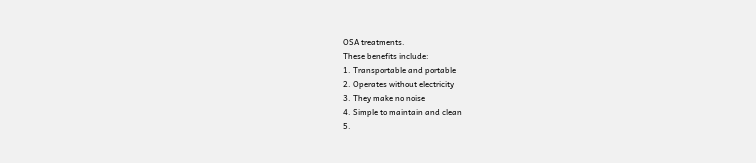OSA treatments.
These benefits include:
1. Transportable and portable
2. Operates without electricity
3. They make no noise
4. Simple to maintain and clean
5.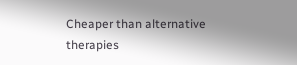Cheaper than alternative therapies